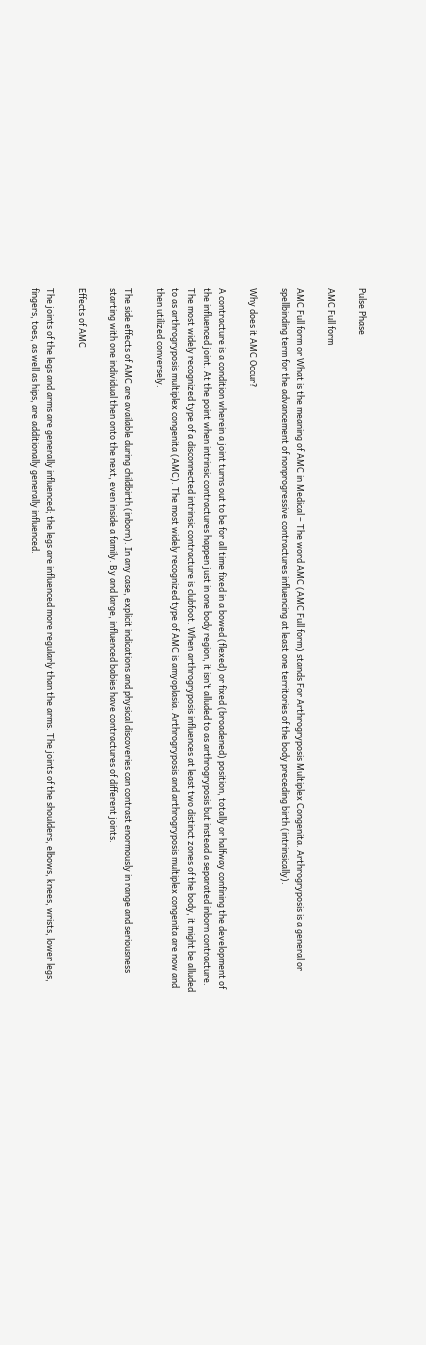Pulse Phase

AMC Full form

AMC Full form or What is the meaning of AMC in Medical – The word AMC (AMC Full form) stands For Arthrogryposis Multiplex Congenita. Arthrogryposis is a general or spellbinding term for the advancement of nonprogressive contractures influencing at least one territories of the body preceding birth (intrinsically).

Why does it AMC Occur?

A contracture is a condition wherein a joint turns out to be for all time fixed in a bowed (flexed) or fixed (broadened) position, totally or halfway confining the development of the influenced joint. At the point when intrinsic contractures happen just in one body region, it isn’t alluded to as arthrogryposis but instead a separated inborn contracture. The most widely recognized type of a disconnected intrinsic contracture is clubfoot. When arthrogryposis influences at least two distinct zones of the body, it might be alluded to as arthrogryposis multiplex congenita (AMC). The most widely recognized type of AMC is amyoplasia. Arthrogryposis and arthrogryposis multiplex congenita are now and then utilized conversely.

The side effects of AMC are available during childbirth (inborn). In any case, explicit indications and physical discoveries can contrast enormously in range and seriousness starting with one individual then onto the next, even inside a family. By and large, influenced babies have contractures of different joints.

Effects of AMC

The joints of the legs and arms are generally influenced; the legs are influenced more regularly than the arms. The joints of the shoulders, elbows, knees, wrists, lower legs, fingers, toes, as well as hips, are additionally generally influenced.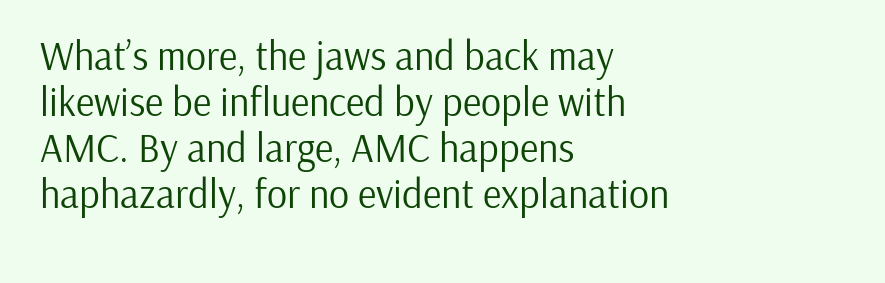What’s more, the jaws and back may likewise be influenced by people with AMC. By and large, AMC happens haphazardly, for no evident explanation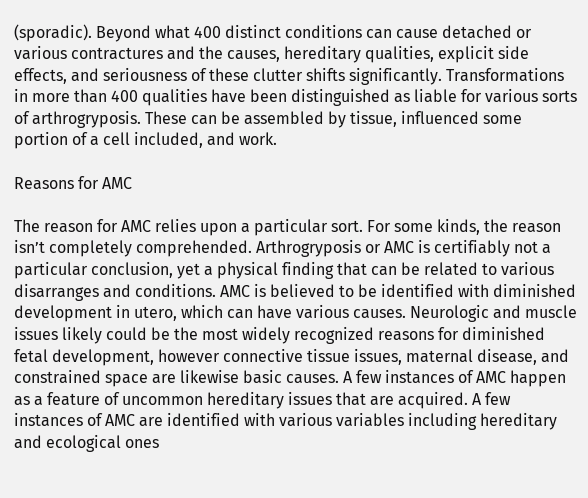(sporadic). Beyond what 400 distinct conditions can cause detached or various contractures and the causes, hereditary qualities, explicit side effects, and seriousness of these clutter shifts significantly. Transformations in more than 400 qualities have been distinguished as liable for various sorts of arthrogryposis. These can be assembled by tissue, influenced some portion of a cell included, and work.

Reasons for AMC

The reason for AMC relies upon a particular sort. For some kinds, the reason isn’t completely comprehended. Arthrogryposis or AMC is certifiably not a particular conclusion, yet a physical finding that can be related to various disarranges and conditions. AMC is believed to be identified with diminished development in utero, which can have various causes. Neurologic and muscle issues likely could be the most widely recognized reasons for diminished fetal development, however connective tissue issues, maternal disease, and constrained space are likewise basic causes. A few instances of AMC happen as a feature of uncommon hereditary issues that are acquired. A few instances of AMC are identified with various variables including hereditary and ecological ones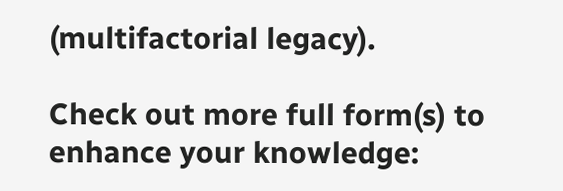(multifactorial legacy).

Check out more full form(s) to enhance your knowledge: